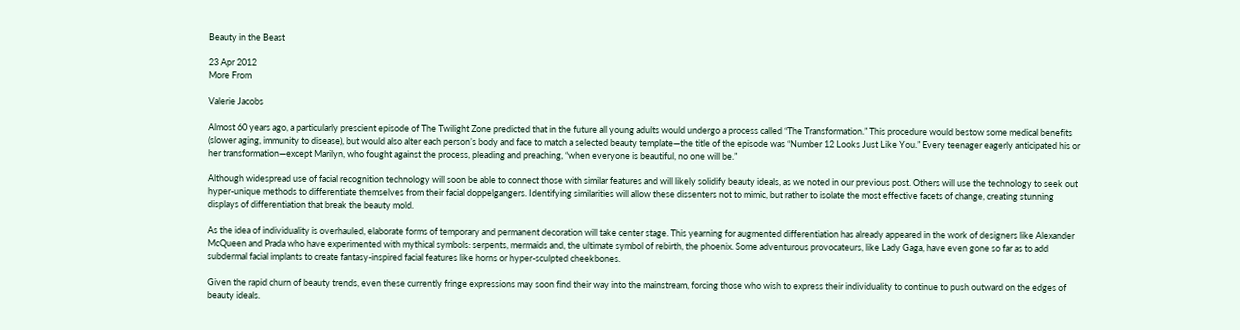Beauty in the Beast

23 Apr 2012
More From

Valerie Jacobs

Almost 60 years ago, a particularly prescient episode of The Twilight Zone predicted that in the future all young adults would undergo a process called “The Transformation.” This procedure would bestow some medical benefits (slower aging, immunity to disease), but would also alter each person’s body and face to match a selected beauty template—the title of the episode was “Number 12 Looks Just Like You.” Every teenager eagerly anticipated his or her transformation—except Marilyn, who fought against the process, pleading and preaching, “when everyone is beautiful, no one will be.”

Although widespread use of facial recognition technology will soon be able to connect those with similar features and will likely solidify beauty ideals, as we noted in our previous post. Others will use the technology to seek out hyper-unique methods to differentiate themselves from their facial doppelgangers. Identifying similarities will allow these dissenters not to mimic, but rather to isolate the most effective facets of change, creating stunning displays of differentiation that break the beauty mold.

As the idea of individuality is overhauled, elaborate forms of temporary and permanent decoration will take center stage. This yearning for augmented differentiation has already appeared in the work of designers like Alexander McQueen and Prada who have experimented with mythical symbols: serpents, mermaids and, the ultimate symbol of rebirth, the phoenix. Some adventurous provocateurs, like Lady Gaga, have even gone so far as to add subdermal facial implants to create fantasy-inspired facial features like horns or hyper-sculpted cheekbones.

Given the rapid churn of beauty trends, even these currently fringe expressions may soon find their way into the mainstream, forcing those who wish to express their individuality to continue to push outward on the edges of beauty ideals.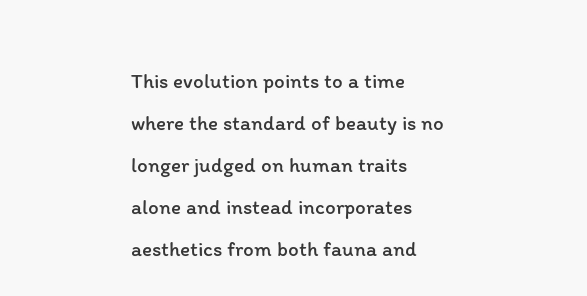This evolution points to a time where the standard of beauty is no longer judged on human traits alone and instead incorporates aesthetics from both fauna and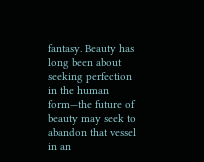fantasy. Beauty has long been about seeking perfection in the human form—the future of beauty may seek to abandon that vessel in an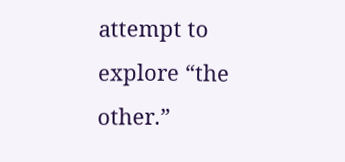attempt to explore “the other.”